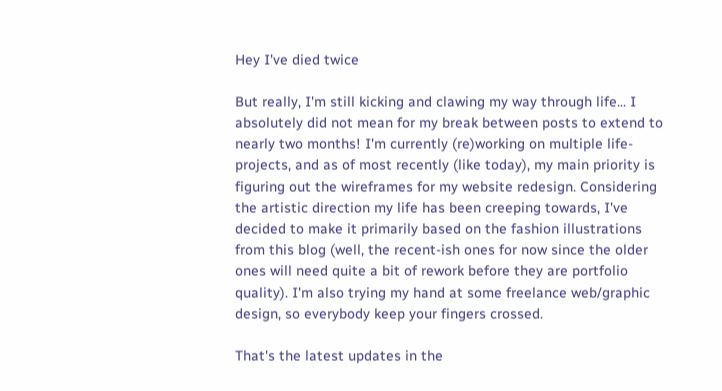Hey I've died twice

But really, I'm still kicking and clawing my way through life... I absolutely did not mean for my break between posts to extend to nearly two months! I'm currently (re)working on multiple life-projects, and as of most recently (like today), my main priority is figuring out the wireframes for my website redesign. Considering the artistic direction my life has been creeping towards, I've decided to make it primarily based on the fashion illustrations from this blog (well, the recent-ish ones for now since the older ones will need quite a bit of rework before they are portfolio quality). I'm also trying my hand at some freelance web/graphic design, so everybody keep your fingers crossed.

That's the latest updates in the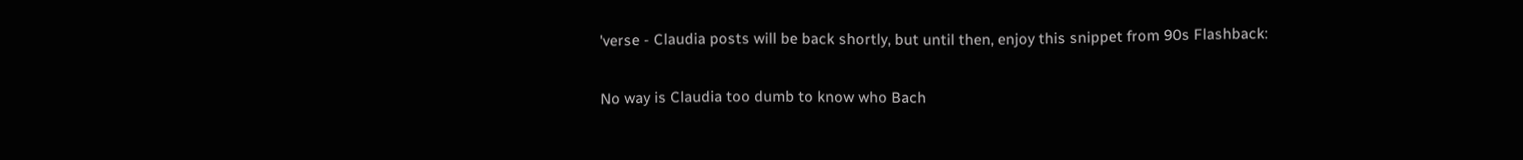'verse - Claudia posts will be back shortly, but until then, enjoy this snippet from 90s Flashback:

No way is Claudia too dumb to know who Bach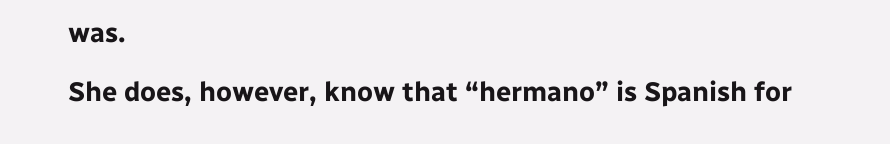was.

She does, however, know that “hermano” is Spanish for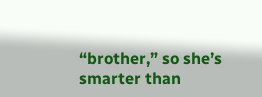“brother,” so she’s smarter than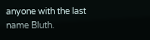anyone with the last name Bluth.